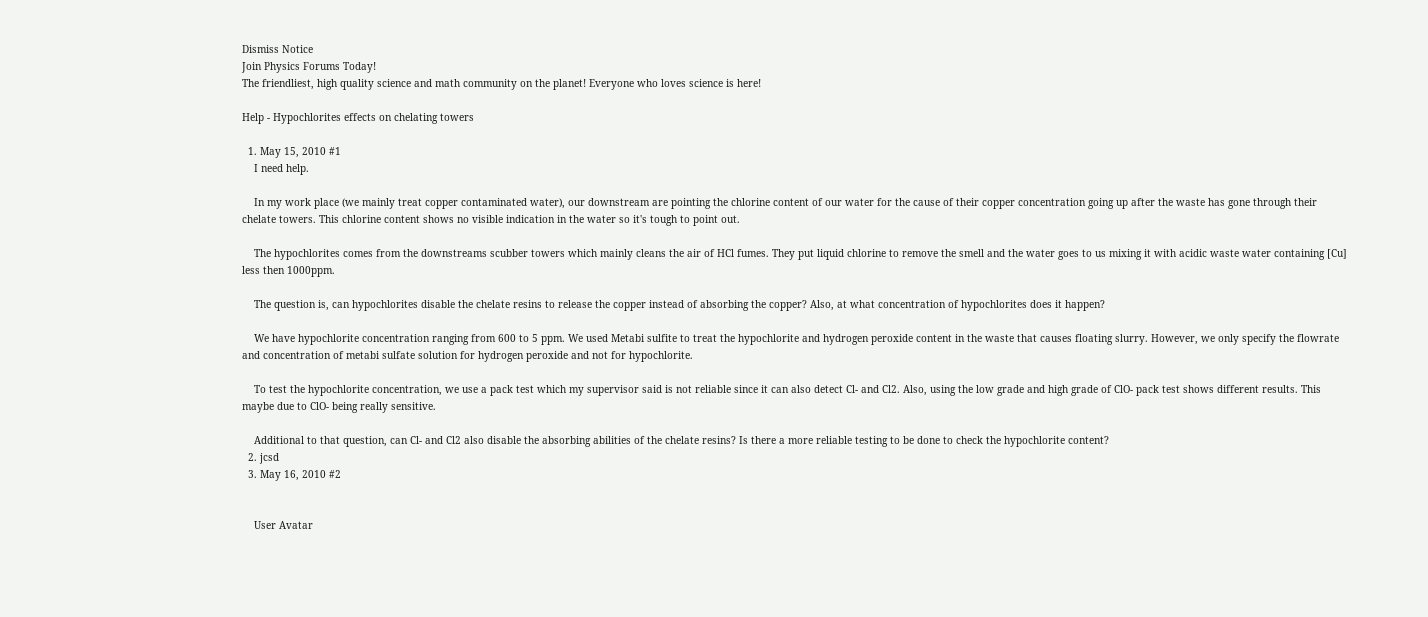Dismiss Notice
Join Physics Forums Today!
The friendliest, high quality science and math community on the planet! Everyone who loves science is here!

Help - Hypochlorites effects on chelating towers

  1. May 15, 2010 #1
    I need help.

    In my work place (we mainly treat copper contaminated water), our downstream are pointing the chlorine content of our water for the cause of their copper concentration going up after the waste has gone through their chelate towers. This chlorine content shows no visible indication in the water so it's tough to point out.

    The hypochlorites comes from the downstreams scubber towers which mainly cleans the air of HCl fumes. They put liquid chlorine to remove the smell and the water goes to us mixing it with acidic waste water containing [Cu] less then 1000ppm.

    The question is, can hypochlorites disable the chelate resins to release the copper instead of absorbing the copper? Also, at what concentration of hypochlorites does it happen?

    We have hypochlorite concentration ranging from 600 to 5 ppm. We used Metabi sulfite to treat the hypochlorite and hydrogen peroxide content in the waste that causes floating slurry. However, we only specify the flowrate and concentration of metabi sulfate solution for hydrogen peroxide and not for hypochlorite.

    To test the hypochlorite concentration, we use a pack test which my supervisor said is not reliable since it can also detect Cl- and Cl2. Also, using the low grade and high grade of ClO- pack test shows different results. This maybe due to ClO- being really sensitive.

    Additional to that question, can Cl- and Cl2 also disable the absorbing abilities of the chelate resins? Is there a more reliable testing to be done to check the hypochlorite content?
  2. jcsd
  3. May 16, 2010 #2


    User Avatar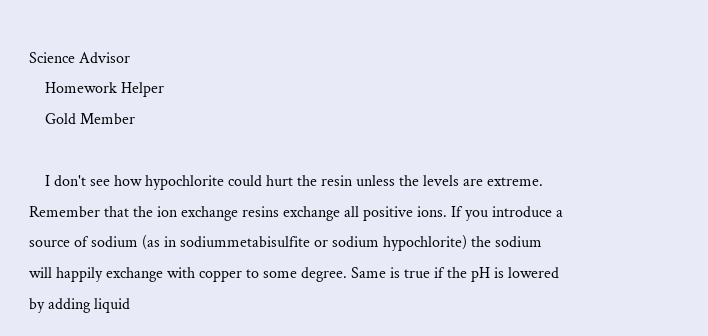Science Advisor
    Homework Helper
    Gold Member

    I don't see how hypochlorite could hurt the resin unless the levels are extreme. Remember that the ion exchange resins exchange all positive ions. If you introduce a source of sodium (as in sodiummetabisulfite or sodium hypochlorite) the sodium will happily exchange with copper to some degree. Same is true if the pH is lowered by adding liquid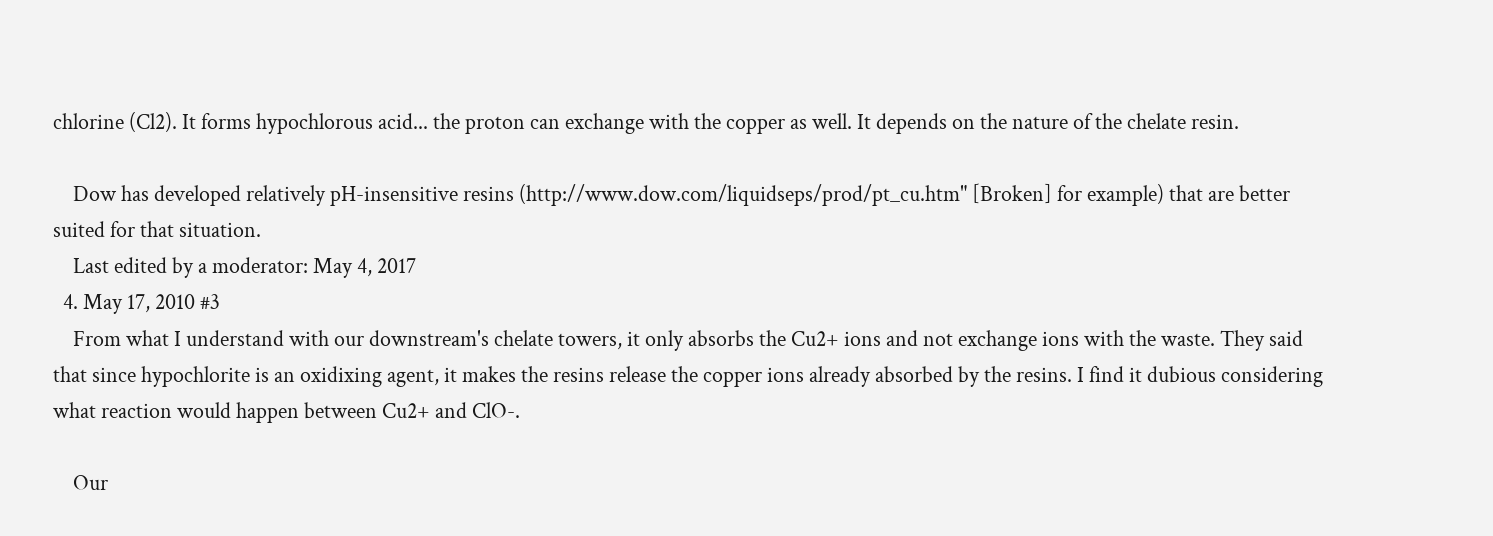chlorine (Cl2). It forms hypochlorous acid... the proton can exchange with the copper as well. It depends on the nature of the chelate resin.

    Dow has developed relatively pH-insensitive resins (http://www.dow.com/liquidseps/prod/pt_cu.htm" [Broken] for example) that are better suited for that situation.
    Last edited by a moderator: May 4, 2017
  4. May 17, 2010 #3
    From what I understand with our downstream's chelate towers, it only absorbs the Cu2+ ions and not exchange ions with the waste. They said that since hypochlorite is an oxidixing agent, it makes the resins release the copper ions already absorbed by the resins. I find it dubious considering what reaction would happen between Cu2+ and ClO-.

    Our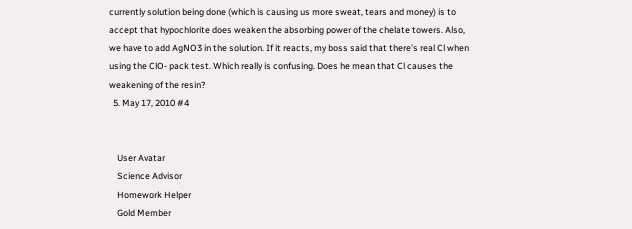currently solution being done (which is causing us more sweat, tears and money) is to accept that hypochlorite does weaken the absorbing power of the chelate towers. Also, we have to add AgNO3 in the solution. If it reacts, my boss said that there's real Cl when using the ClO- pack test. Which really is confusing. Does he mean that Cl causes the weakening of the resin?
  5. May 17, 2010 #4


    User Avatar
    Science Advisor
    Homework Helper
    Gold Member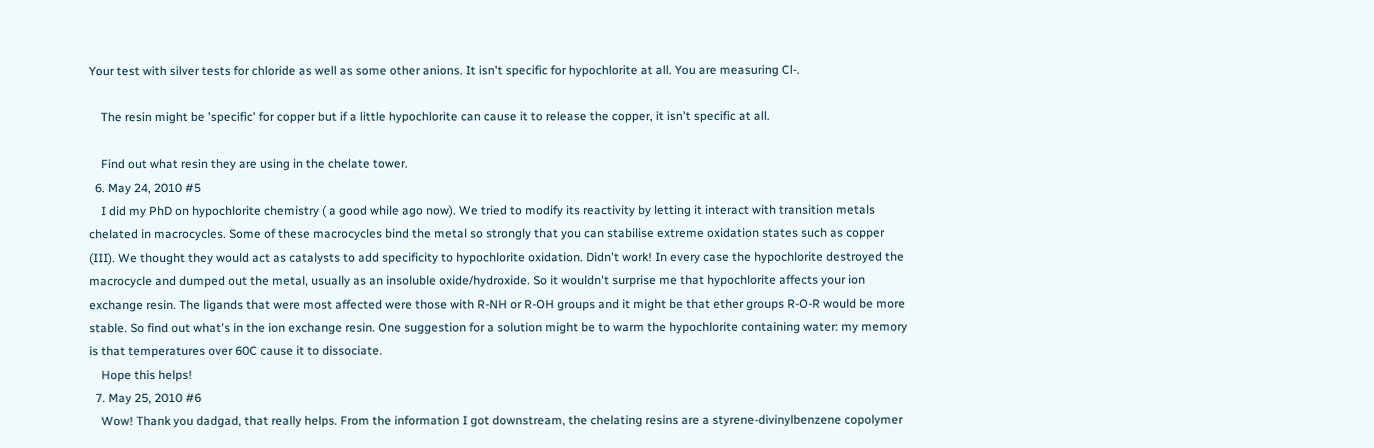Your test with silver tests for chloride as well as some other anions. It isn't specific for hypochlorite at all. You are measuring Cl-.

    The resin might be 'specific' for copper but if a little hypochlorite can cause it to release the copper, it isn't specific at all.

    Find out what resin they are using in the chelate tower.
  6. May 24, 2010 #5
    I did my PhD on hypochlorite chemistry ( a good while ago now). We tried to modify its reactivity by letting it interact with transition metals chelated in macrocycles. Some of these macrocycles bind the metal so strongly that you can stabilise extreme oxidation states such as copper (III). We thought they would act as catalysts to add specificity to hypochlorite oxidation. Didn't work! In every case the hypochlorite destroyed the macrocycle and dumped out the metal, usually as an insoluble oxide/hydroxide. So it wouldn't surprise me that hypochlorite affects your ion exchange resin. The ligands that were most affected were those with R-NH or R-OH groups and it might be that ether groups R-O-R would be more stable. So find out what's in the ion exchange resin. One suggestion for a solution might be to warm the hypochlorite containing water: my memory is that temperatures over 60C cause it to dissociate.
    Hope this helps!
  7. May 25, 2010 #6
    Wow! Thank you dadgad, that really helps. From the information I got downstream, the chelating resins are a styrene-divinylbenzene copolymer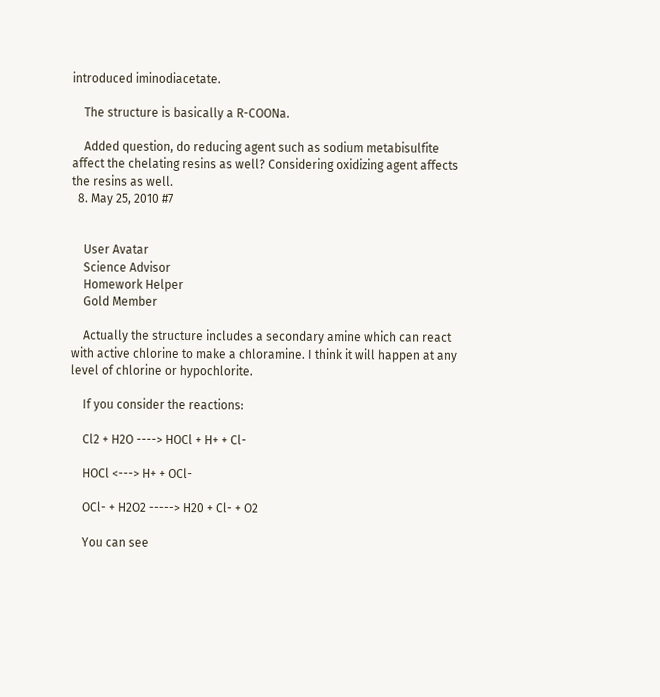introduced iminodiacetate.

    The structure is basically a R-COONa.

    Added question, do reducing agent such as sodium metabisulfite affect the chelating resins as well? Considering oxidizing agent affects the resins as well.
  8. May 25, 2010 #7


    User Avatar
    Science Advisor
    Homework Helper
    Gold Member

    Actually the structure includes a secondary amine which can react with active chlorine to make a chloramine. I think it will happen at any level of chlorine or hypochlorite.

    If you consider the reactions:

    Cl2 + H2O ----> HOCl + H+ + Cl-

    HOCl <---> H+ + OCl-

    OCl- + H2O2 -----> H20 + Cl- + O2

    You can see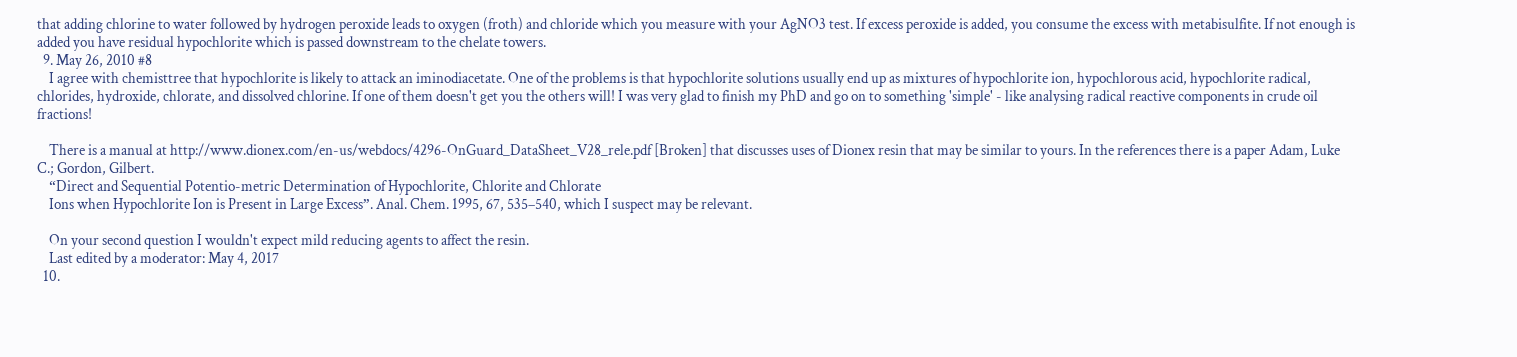that adding chlorine to water followed by hydrogen peroxide leads to oxygen (froth) and chloride which you measure with your AgNO3 test. If excess peroxide is added, you consume the excess with metabisulfite. If not enough is added you have residual hypochlorite which is passed downstream to the chelate towers.
  9. May 26, 2010 #8
    I agree with chemisttree that hypochlorite is likely to attack an iminodiacetate. One of the problems is that hypochlorite solutions usually end up as mixtures of hypochlorite ion, hypochlorous acid, hypochlorite radical, chlorides, hydroxide, chlorate, and dissolved chlorine. If one of them doesn't get you the others will! I was very glad to finish my PhD and go on to something 'simple' - like analysing radical reactive components in crude oil fractions!

    There is a manual at http://www.dionex.com/en-us/webdocs/4296-OnGuard_DataSheet_V28_rele.pdf [Broken] that discusses uses of Dionex resin that may be similar to yours. In the references there is a paper Adam, Luke C.; Gordon, Gilbert.
    “Direct and Sequential Potentio-metric Determination of Hypochlorite, Chlorite and Chlorate
    Ions when Hypochlorite Ion is Present in Large Excess”. Anal. Chem. 1995, 67, 535–540, which I suspect may be relevant.

    On your second question I wouldn't expect mild reducing agents to affect the resin.
    Last edited by a moderator: May 4, 2017
  10.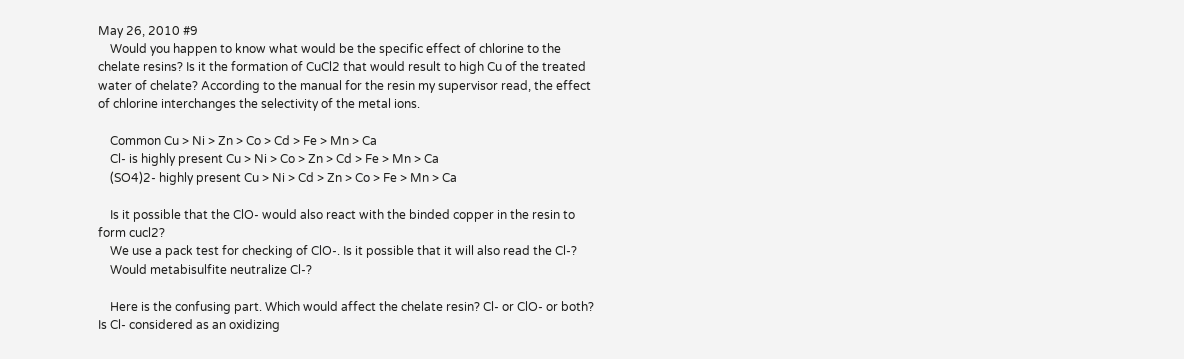May 26, 2010 #9
    Would you happen to know what would be the specific effect of chlorine to the chelate resins? Is it the formation of CuCl2 that would result to high Cu of the treated water of chelate? According to the manual for the resin my supervisor read, the effect of chlorine interchanges the selectivity of the metal ions.

    Common Cu > Ni > Zn > Co > Cd > Fe > Mn > Ca
    Cl- is highly present Cu > Ni > Co > Zn > Cd > Fe > Mn > Ca
    (SO4)2- highly present Cu > Ni > Cd > Zn > Co > Fe > Mn > Ca

    Is it possible that the ClO- would also react with the binded copper in the resin to form cucl2?
    We use a pack test for checking of ClO-. Is it possible that it will also read the Cl-?
    Would metabisulfite neutralize Cl-?

    Here is the confusing part. Which would affect the chelate resin? Cl- or ClO- or both? Is Cl- considered as an oxidizing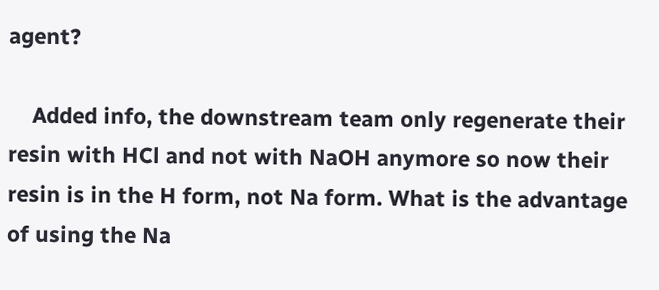agent?

    Added info, the downstream team only regenerate their resin with HCl and not with NaOH anymore so now their resin is in the H form, not Na form. What is the advantage of using the Na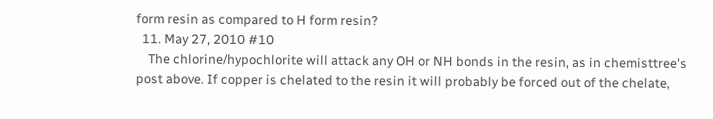form resin as compared to H form resin?
  11. May 27, 2010 #10
    The chlorine/hypochlorite will attack any OH or NH bonds in the resin, as in chemisttree's post above. If copper is chelated to the resin it will probably be forced out of the chelate,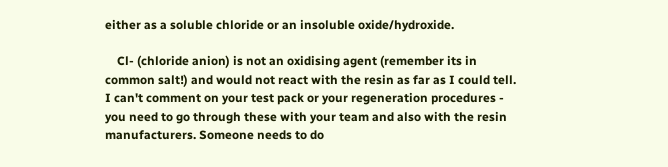either as a soluble chloride or an insoluble oxide/hydroxide.

    Cl- (chloride anion) is not an oxidising agent (remember its in common salt!) and would not react with the resin as far as I could tell. I can't comment on your test pack or your regeneration procedures - you need to go through these with your team and also with the resin manufacturers. Someone needs to do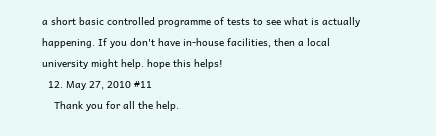a short basic controlled programme of tests to see what is actually happening. If you don't have in-house facilities, then a local university might help. hope this helps!
  12. May 27, 2010 #11
    Thank you for all the help.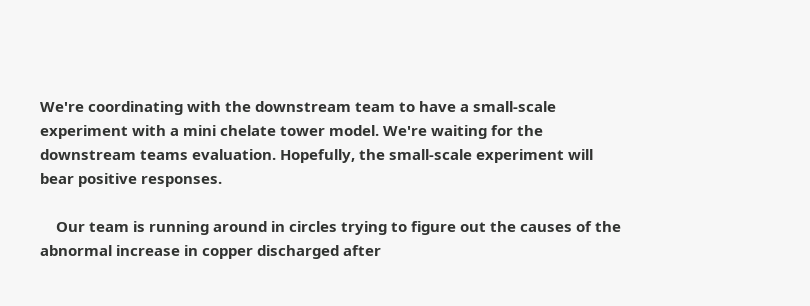We're coordinating with the downstream team to have a small-scale experiment with a mini chelate tower model. We're waiting for the downstream teams evaluation. Hopefully, the small-scale experiment will bear positive responses.

    Our team is running around in circles trying to figure out the causes of the abnormal increase in copper discharged after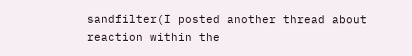sandfilter(I posted another thread about reaction within the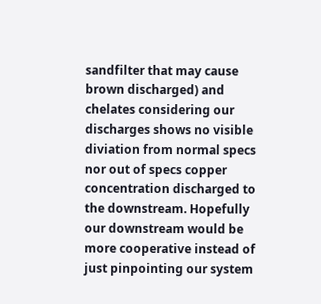sandfilter that may cause brown discharged) and chelates considering our discharges shows no visible diviation from normal specs nor out of specs copper concentration discharged to the downstream. Hopefully our downstream would be more cooperative instead of just pinpointing our system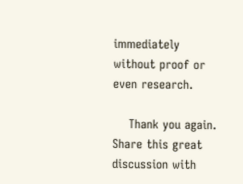immediately without proof or even research.

    Thank you again.
Share this great discussion with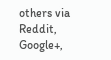others via Reddit, Google+,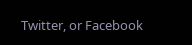Twitter, or Facebook